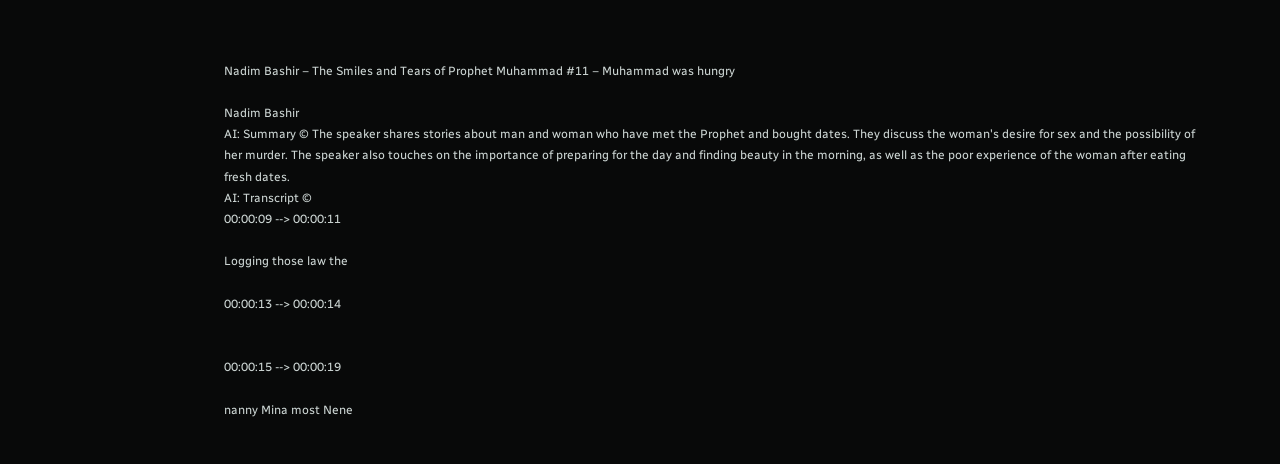Nadim Bashir – The Smiles and Tears of Prophet Muhammad #11 – Muhammad was hungry

Nadim Bashir
AI: Summary © The speaker shares stories about man and woman who have met the Prophet and bought dates. They discuss the woman's desire for sex and the possibility of her murder. The speaker also touches on the importance of preparing for the day and finding beauty in the morning, as well as the poor experience of the woman after eating fresh dates.
AI: Transcript ©
00:00:09 --> 00:00:11

Logging those law the

00:00:13 --> 00:00:14


00:00:15 --> 00:00:19

nanny Mina most Nene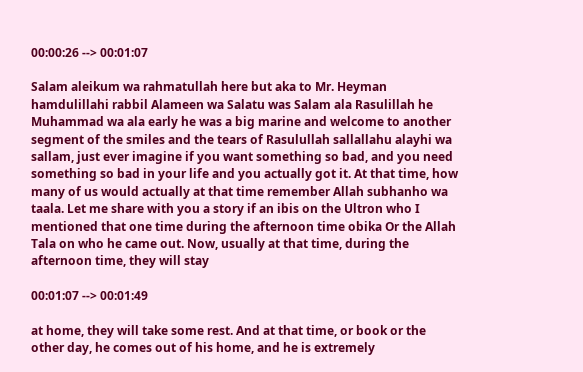00:00:26 --> 00:01:07

Salam aleikum wa rahmatullah here but aka to Mr. Heyman hamdulillahi rabbil Alameen wa Salatu was Salam ala Rasulillah he Muhammad wa ala early he was a big marine and welcome to another segment of the smiles and the tears of Rasulullah sallallahu alayhi wa sallam, just ever imagine if you want something so bad, and you need something so bad in your life and you actually got it. At that time, how many of us would actually at that time remember Allah subhanho wa taala. Let me share with you a story if an ibis on the Ultron who I mentioned that one time during the afternoon time obika Or the Allah Tala on who he came out. Now, usually at that time, during the afternoon time, they will stay

00:01:07 --> 00:01:49

at home, they will take some rest. And at that time, or book or the other day, he comes out of his home, and he is extremely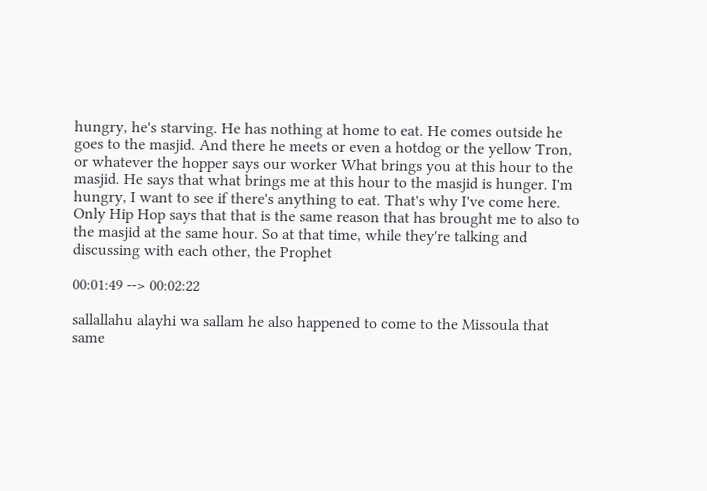hungry, he's starving. He has nothing at home to eat. He comes outside he goes to the masjid. And there he meets or even a hotdog or the yellow Tron, or whatever the hopper says our worker What brings you at this hour to the masjid. He says that what brings me at this hour to the masjid is hunger. I'm hungry, I want to see if there's anything to eat. That's why I've come here. Only Hip Hop says that that is the same reason that has brought me to also to the masjid at the same hour. So at that time, while they're talking and discussing with each other, the Prophet

00:01:49 --> 00:02:22

sallallahu alayhi wa sallam he also happened to come to the Missoula that same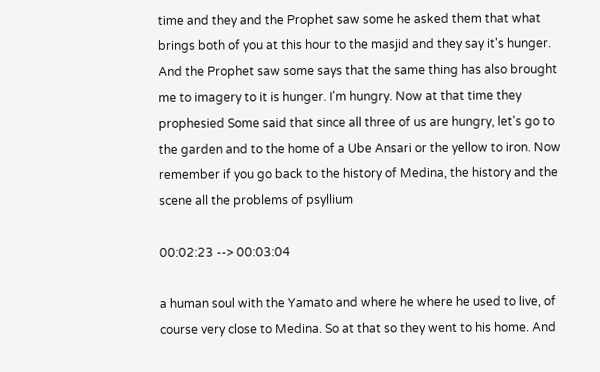time and they and the Prophet saw some he asked them that what brings both of you at this hour to the masjid and they say it's hunger. And the Prophet saw some says that the same thing has also brought me to imagery to it is hunger. I'm hungry. Now at that time they prophesied Some said that since all three of us are hungry, let's go to the garden and to the home of a Ube Ansari or the yellow to iron. Now remember if you go back to the history of Medina, the history and the scene all the problems of psyllium

00:02:23 --> 00:03:04

a human soul with the Yamato and where he where he used to live, of course very close to Medina. So at that so they went to his home. And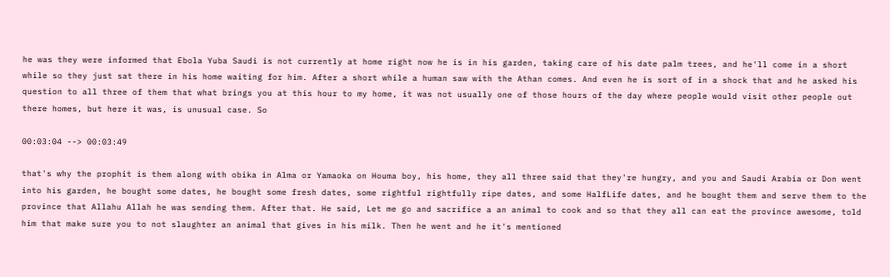he was they were informed that Ebola Yuba Saudi is not currently at home right now he is in his garden, taking care of his date palm trees, and he'll come in a short while so they just sat there in his home waiting for him. After a short while a human saw with the Athan comes. And even he is sort of in a shock that and he asked his question to all three of them that what brings you at this hour to my home, it was not usually one of those hours of the day where people would visit other people out there homes, but here it was, is unusual case. So

00:03:04 --> 00:03:49

that's why the prophit is them along with obika in Alma or Yamaoka on Houma boy, his home, they all three said that they're hungry, and you and Saudi Arabia or Don went into his garden, he bought some dates, he bought some fresh dates, some rightful rightfully ripe dates, and some HalfLife dates, and he bought them and serve them to the province that Allahu Allah he was sending them. After that. He said, Let me go and sacrifice a an animal to cook and so that they all can eat the province awesome, told him that make sure you to not slaughter an animal that gives in his milk. Then he went and he it's mentioned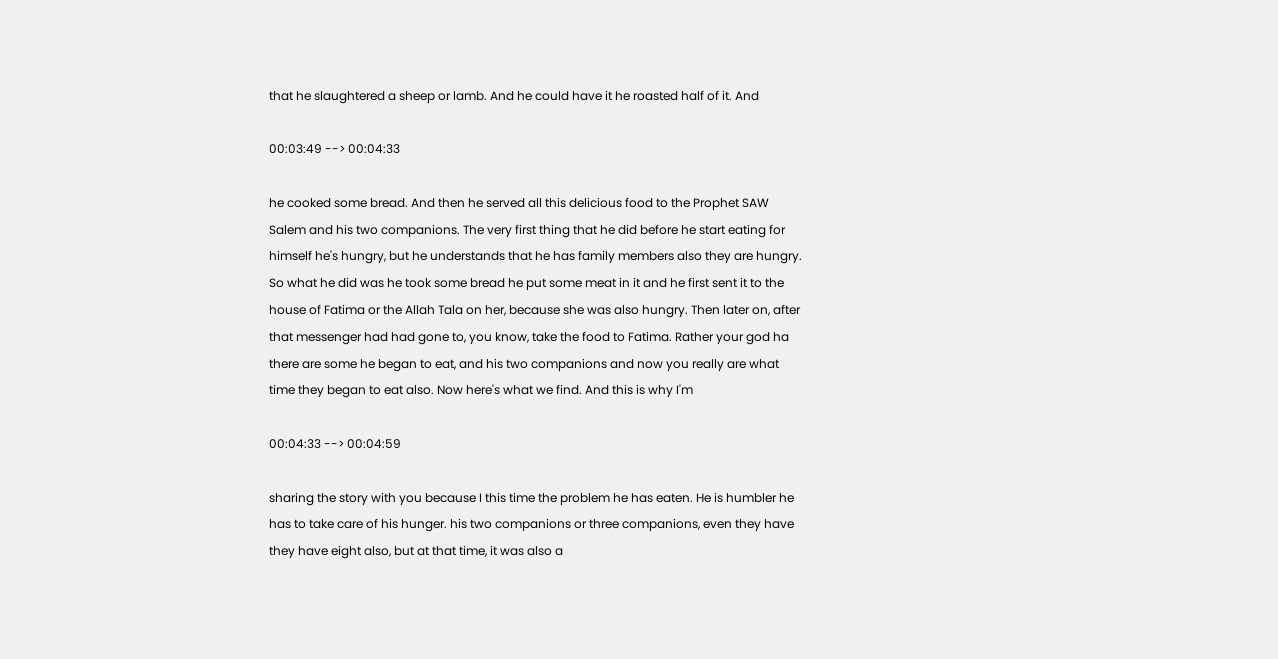that he slaughtered a sheep or lamb. And he could have it he roasted half of it. And

00:03:49 --> 00:04:33

he cooked some bread. And then he served all this delicious food to the Prophet SAW Salem and his two companions. The very first thing that he did before he start eating for himself he's hungry, but he understands that he has family members also they are hungry. So what he did was he took some bread he put some meat in it and he first sent it to the house of Fatima or the Allah Tala on her, because she was also hungry. Then later on, after that messenger had had gone to, you know, take the food to Fatima. Rather your god ha there are some he began to eat, and his two companions and now you really are what time they began to eat also. Now here's what we find. And this is why I'm

00:04:33 --> 00:04:59

sharing the story with you because I this time the problem he has eaten. He is humbler he has to take care of his hunger. his two companions or three companions, even they have they have eight also, but at that time, it was also a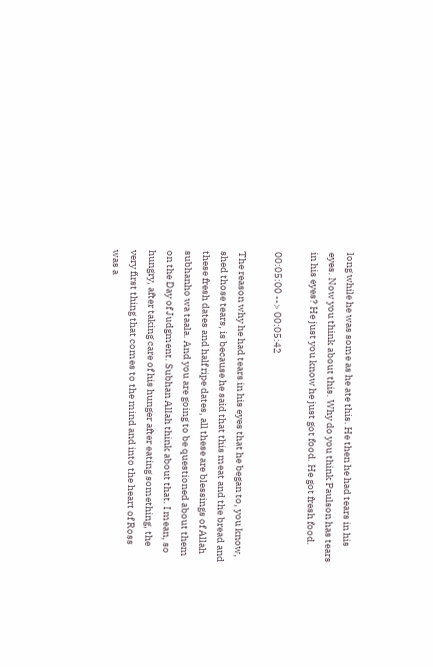long while he was some as he ate this. He then he had tears in his eyes. Now you think about this. Why do you think Paulson has tears in his eyes? He just you know he just got food. He got fresh food.

00:05:00 --> 00:05:42

The reason why he had tears in his eyes that he began to, you know, shed those tears, is because he said that this meat and the bread and these fresh dates and half ripe dates, all these are blessings of Allah subhanho wa taala. And you are going to be questioned about them on the Day of Judgment. Subhan Allah think about that. I mean, so hungry, after taking care of his hunger after eating something, the very first thing that comes to the mind and into the heart of Ross was a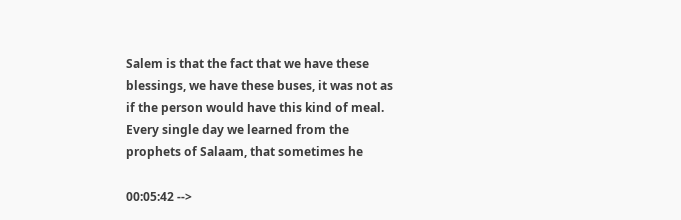Salem is that the fact that we have these blessings, we have these buses, it was not as if the person would have this kind of meal. Every single day we learned from the prophets of Salaam, that sometimes he

00:05:42 -->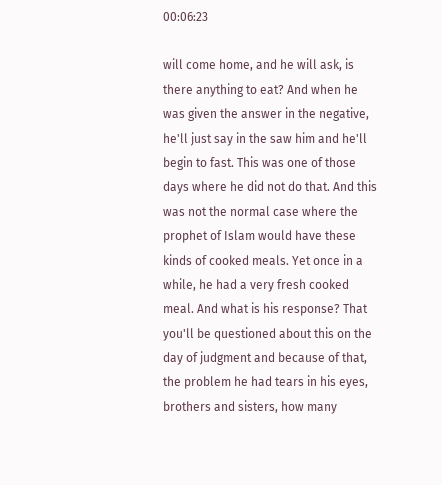00:06:23

will come home, and he will ask, is there anything to eat? And when he was given the answer in the negative, he'll just say in the saw him and he'll begin to fast. This was one of those days where he did not do that. And this was not the normal case where the prophet of Islam would have these kinds of cooked meals. Yet once in a while, he had a very fresh cooked meal. And what is his response? That you'll be questioned about this on the day of judgment and because of that, the problem he had tears in his eyes, brothers and sisters, how many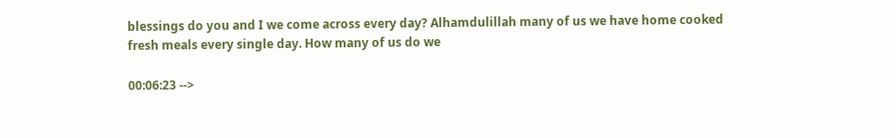blessings do you and I we come across every day? Alhamdulillah many of us we have home cooked fresh meals every single day. How many of us do we

00:06:23 -->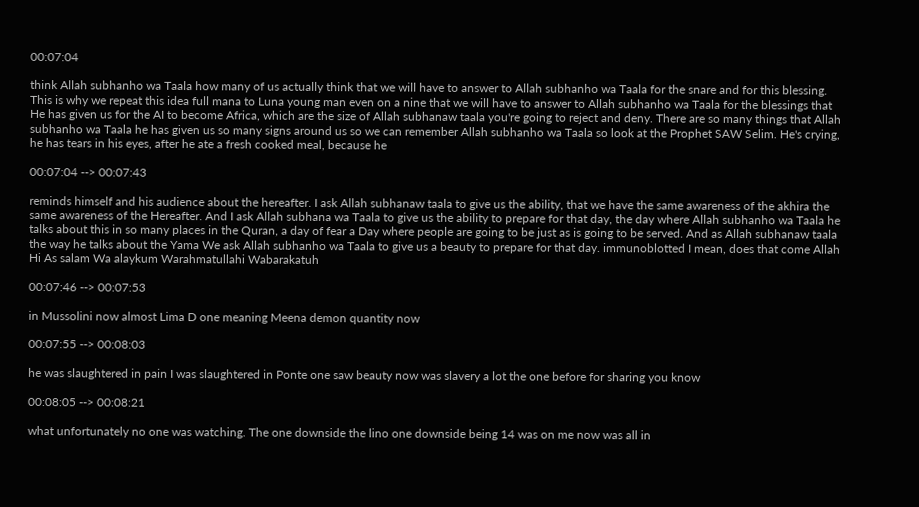00:07:04

think Allah subhanho wa Taala how many of us actually think that we will have to answer to Allah subhanho wa Taala for the snare and for this blessing. This is why we repeat this idea full mana to Luna young man even on a nine that we will have to answer to Allah subhanho wa Taala for the blessings that He has given us for the AI to become Africa, which are the size of Allah subhanaw taala you're going to reject and deny. There are so many things that Allah subhanho wa Taala he has given us so many signs around us so we can remember Allah subhanho wa Taala so look at the Prophet SAW Selim. He's crying, he has tears in his eyes, after he ate a fresh cooked meal, because he

00:07:04 --> 00:07:43

reminds himself and his audience about the hereafter. I ask Allah subhanaw taala to give us the ability, that we have the same awareness of the akhira the same awareness of the Hereafter. And I ask Allah subhana wa Taala to give us the ability to prepare for that day, the day where Allah subhanho wa Taala he talks about this in so many places in the Quran, a day of fear a Day where people are going to be just as is going to be served. And as Allah subhanaw taala the way he talks about the Yama We ask Allah subhanho wa Taala to give us a beauty to prepare for that day. immunoblotted I mean, does that come Allah Hi As salam Wa alaykum Warahmatullahi Wabarakatuh

00:07:46 --> 00:07:53

in Mussolini now almost Lima D one meaning Meena demon quantity now

00:07:55 --> 00:08:03

he was slaughtered in pain I was slaughtered in Ponte one saw beauty now was slavery a lot the one before for sharing you know

00:08:05 --> 00:08:21

what unfortunately no one was watching. The one downside the lino one downside being 14 was on me now was all in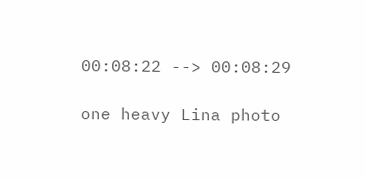00:08:22 --> 00:08:29

one heavy Lina photo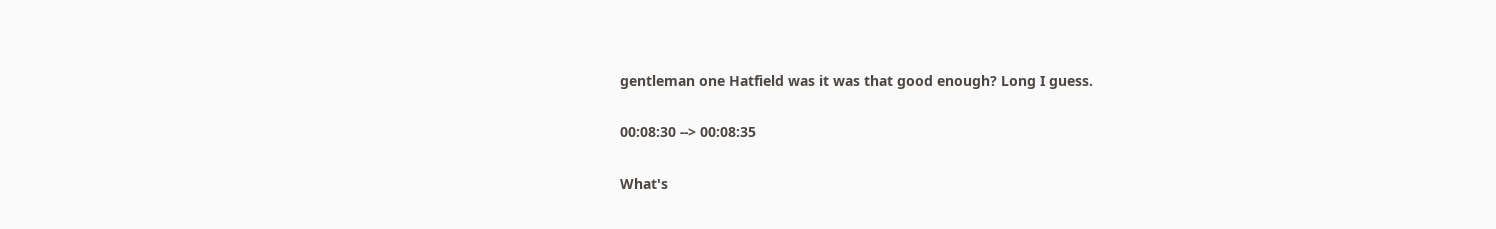gentleman one Hatfield was it was that good enough? Long I guess.

00:08:30 --> 00:08:35

What's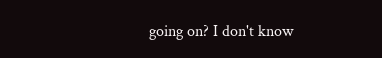going on? I don't know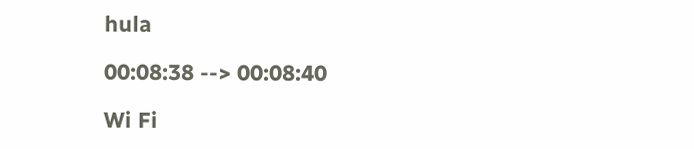hula

00:08:38 --> 00:08:40

Wi Fi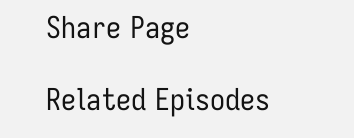Share Page

Related Episodes